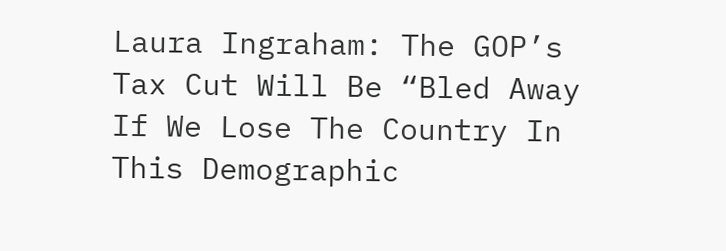Laura Ingraham: The GOP’s Tax Cut Will Be “Bled Away If We Lose The Country In This Demographic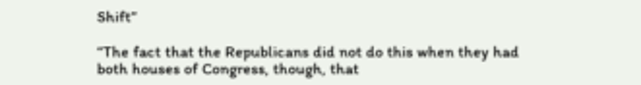Shift”

“The fact that the Republicans did not do this when they had both houses of Congress, though, that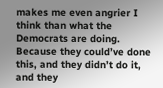makes me even angrier I think than what the Democrats are doing. Because they could’ve done this, and they didn’t do it, and they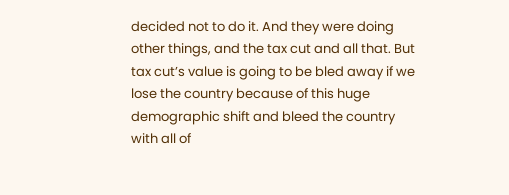decided not to do it. And they were doing other things, and the tax cut and all that. But tax cut’s value is going to be bled away if we lose the country because of this huge demographic shift and bleed the country with all of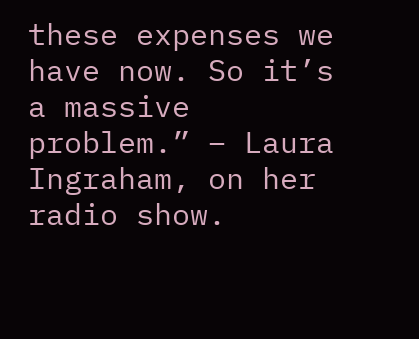these expenses we have now. So it’s a massive problem.” – Laura Ingraham, on her radio show.